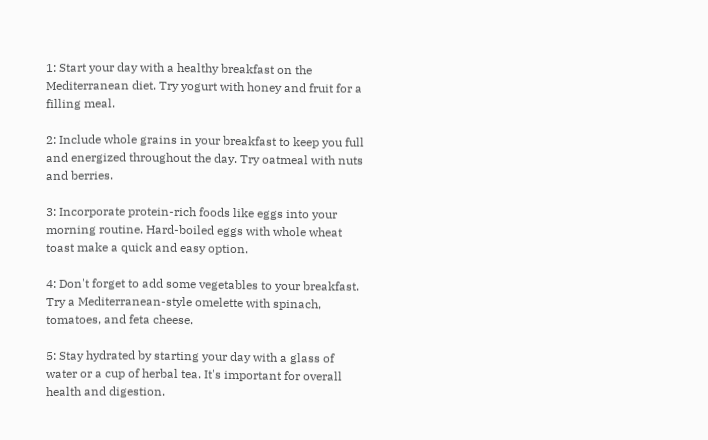1: Start your day with a healthy breakfast on the Mediterranean diet. Try yogurt with honey and fruit for a filling meal.

2: Include whole grains in your breakfast to keep you full and energized throughout the day. Try oatmeal with nuts and berries.

3: Incorporate protein-rich foods like eggs into your morning routine. Hard-boiled eggs with whole wheat toast make a quick and easy option.

4: Don't forget to add some vegetables to your breakfast. Try a Mediterranean-style omelette with spinach, tomatoes, and feta cheese.

5: Stay hydrated by starting your day with a glass of water or a cup of herbal tea. It's important for overall health and digestion.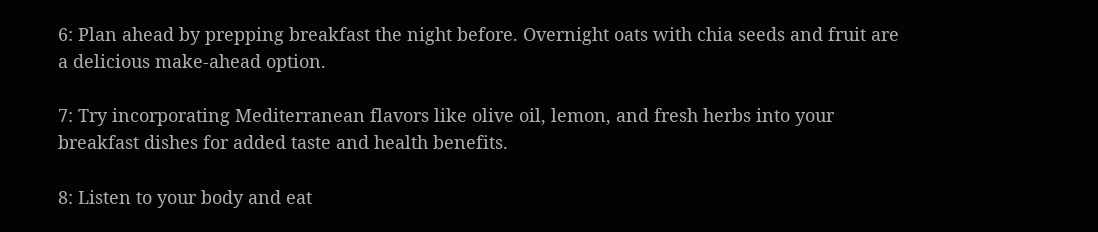6: Plan ahead by prepping breakfast the night before. Overnight oats with chia seeds and fruit are a delicious make-ahead option.

7: Try incorporating Mediterranean flavors like olive oil, lemon, and fresh herbs into your breakfast dishes for added taste and health benefits.

8: Listen to your body and eat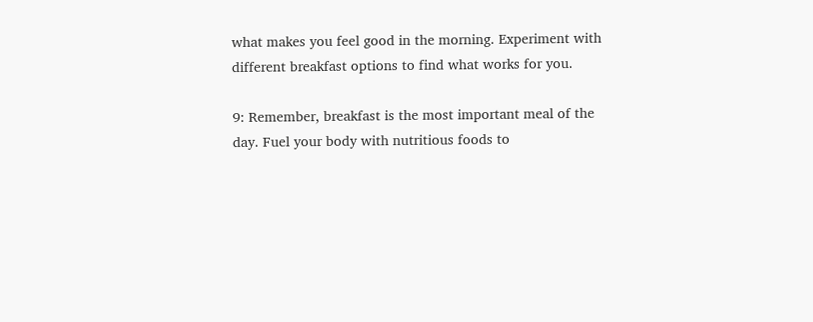what makes you feel good in the morning. Experiment with different breakfast options to find what works for you.

9: Remember, breakfast is the most important meal of the day. Fuel your body with nutritious foods to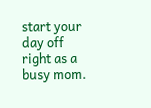start your day off right as a busy mom.